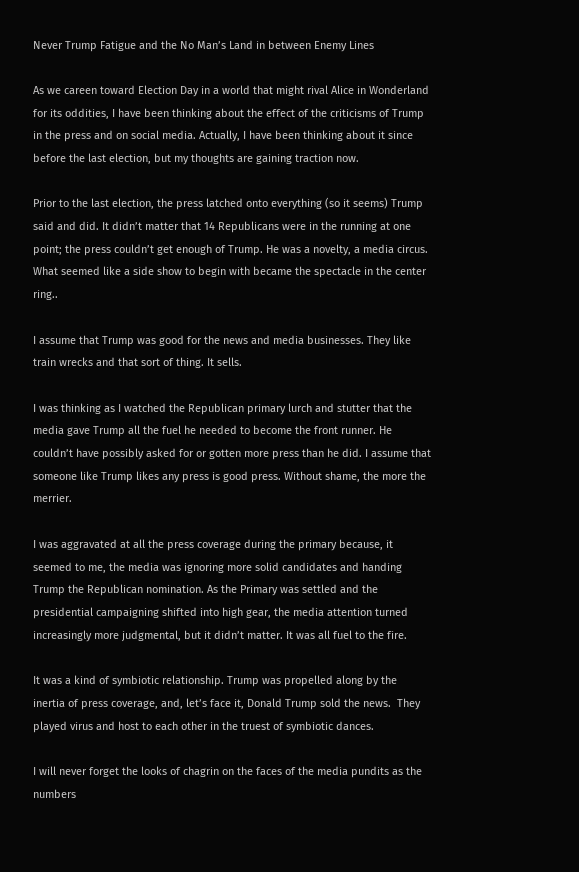Never Trump Fatigue and the No Man’s Land in between Enemy Lines

As we careen toward Election Day in a world that might rival Alice in Wonderland for its oddities, I have been thinking about the effect of the criticisms of Trump in the press and on social media. Actually, I have been thinking about it since before the last election, but my thoughts are gaining traction now.

Prior to the last election, the press latched onto everything (so it seems) Trump said and did. It didn’t matter that 14 Republicans were in the running at one point; the press couldn’t get enough of Trump. He was a novelty, a media circus. What seemed like a side show to begin with became the spectacle in the center ring..

I assume that Trump was good for the news and media businesses. They like train wrecks and that sort of thing. It sells.

I was thinking as I watched the Republican primary lurch and stutter that the media gave Trump all the fuel he needed to become the front runner. He couldn’t have possibly asked for or gotten more press than he did. I assume that someone like Trump likes any press is good press. Without shame, the more the merrier.

I was aggravated at all the press coverage during the primary because, it seemed to me, the media was ignoring more solid candidates and handing Trump the Republican nomination. As the Primary was settled and the presidential campaigning shifted into high gear, the media attention turned increasingly more judgmental, but it didn’t matter. It was all fuel to the fire.

It was a kind of symbiotic relationship. Trump was propelled along by the inertia of press coverage, and, let’s face it, Donald Trump sold the news.  They played virus and host to each other in the truest of symbiotic dances.

I will never forget the looks of chagrin on the faces of the media pundits as the numbers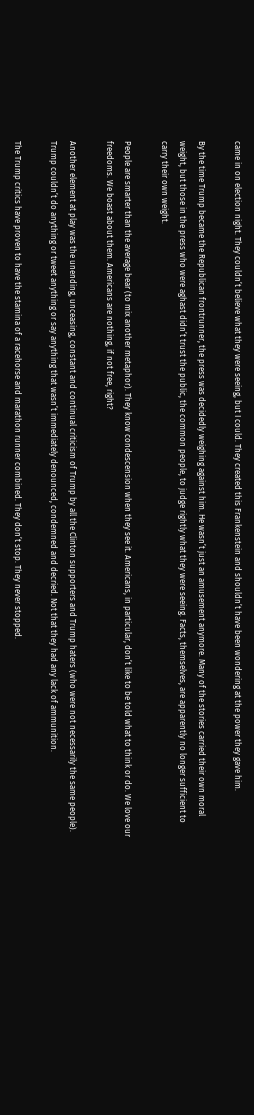came in on election night. They couldn’t believe what they were seeing, but I could. They created this Frankenstein and shouldn’t have been wondering at the power they gave him.

By the time Trump became the Republican frontrunner, the press was decidedly weighing against him. He wasn’t just an amusement anymore. Many of the stories carried their own moral weight, but those in the press who were aghast didn’t trust the public, the common people, to judge rightly what they were seeing. Facts, themselves, are apparently no longer sufficient to carry their own weight.

People are smarter than the average bear (to mix another metaphor). They know condescension when they see it. Americans, in particular, don’t like to be told what to think or do. We love our freedoms. We boast about them. Americans are nothing, if not free, right?

Another element at play was the unending, unceasing, constant and continual criticism of Trump by all the Clinton supporters and Trump haters (who were not necessarily the same people). Trump couldn’t do anything or tweet anything or say anything that wasn’t immediately denounced, condemned and decried. Not that they had any lack of ammunition.

The Trump critics have proven to have the stamina of a racehorse and marathon runner combined. They don’t stop. They never stopped.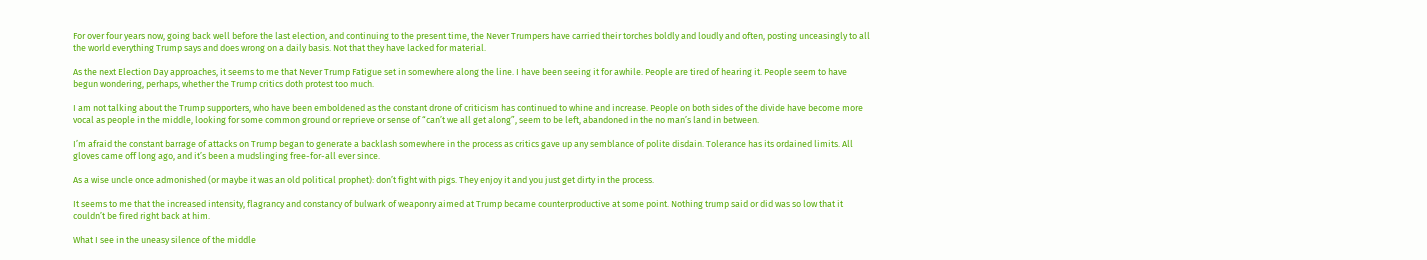For over four years now, going back well before the last election, and continuing to the present time, the Never Trumpers have carried their torches boldly and loudly and often, posting unceasingly to all the world everything Trump says and does wrong on a daily basis. Not that they have lacked for material.

As the next Election Day approaches, it seems to me that Never Trump Fatigue set in somewhere along the line. I have been seeing it for awhile. People are tired of hearing it. People seem to have begun wondering, perhaps, whether the Trump critics doth protest too much.

I am not talking about the Trump supporters, who have been emboldened as the constant drone of criticism has continued to whine and increase. People on both sides of the divide have become more vocal as people in the middle, looking for some common ground or reprieve or sense of “can’t we all get along”, seem to be left, abandoned in the no man’s land in between.

I’m afraid the constant barrage of attacks on Trump began to generate a backlash somewhere in the process as critics gave up any semblance of polite disdain. Tolerance has its ordained limits. All gloves came off long ago, and it’s been a mudslinging free-for-all ever since.

As a wise uncle once admonished (or maybe it was an old political prophet): don’t fight with pigs. They enjoy it and you just get dirty in the process.

It seems to me that the increased intensity, flagrancy and constancy of bulwark of weaponry aimed at Trump became counterproductive at some point. Nothing trump said or did was so low that it couldn’t be fired right back at him.

What I see in the uneasy silence of the middle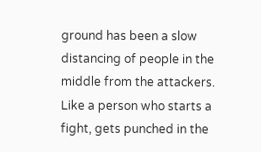ground has been a slow distancing of people in the middle from the attackers. Like a person who starts a fight, gets punched in the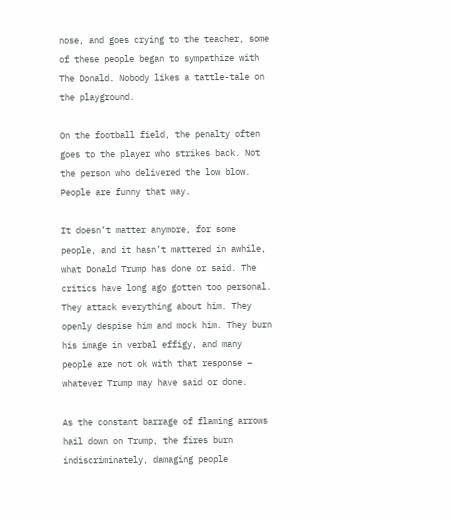nose, and goes crying to the teacher, some of these people began to sympathize with The Donald. Nobody likes a tattle-tale on the playground.

On the football field, the penalty often goes to the player who strikes back. Not the person who delivered the low blow. People are funny that way.

It doesn’t matter anymore, for some people, and it hasn’t mattered in awhile, what Donald Trump has done or said. The critics have long ago gotten too personal. They attack everything about him. They openly despise him and mock him. They burn his image in verbal effigy, and many people are not ok with that response – whatever Trump may have said or done.

As the constant barrage of flaming arrows hail down on Trump, the fires burn indiscriminately, damaging people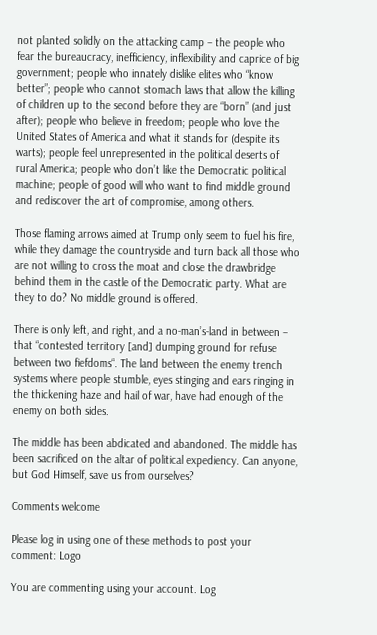not planted solidly on the attacking camp – the people who fear the bureaucracy, inefficiency, inflexibility and caprice of big government; people who innately dislike elites who “know better”; people who cannot stomach laws that allow the killing of children up to the second before they are “born” (and just after); people who believe in freedom; people who love the United States of America and what it stands for (despite its warts); people feel unrepresented in the political deserts of rural America; people who don’t like the Democratic political machine; people of good will who want to find middle ground and rediscover the art of compromise, among others.

Those flaming arrows aimed at Trump only seem to fuel his fire, while they damage the countryside and turn back all those who are not willing to cross the moat and close the drawbridge behind them in the castle of the Democratic party. What are they to do? No middle ground is offered.

There is only left, and right, and a no-man’s-land in between – that “contested territory [and] dumping ground for refuse between two fiefdoms“. The land between the enemy trench systems where people stumble, eyes stinging and ears ringing in the thickening haze and hail of war, have had enough of the enemy on both sides.

The middle has been abdicated and abandoned. The middle has been sacrificed on the altar of political expediency. Can anyone, but God Himself, save us from ourselves?

Comments welcome

Please log in using one of these methods to post your comment: Logo

You are commenting using your account. Log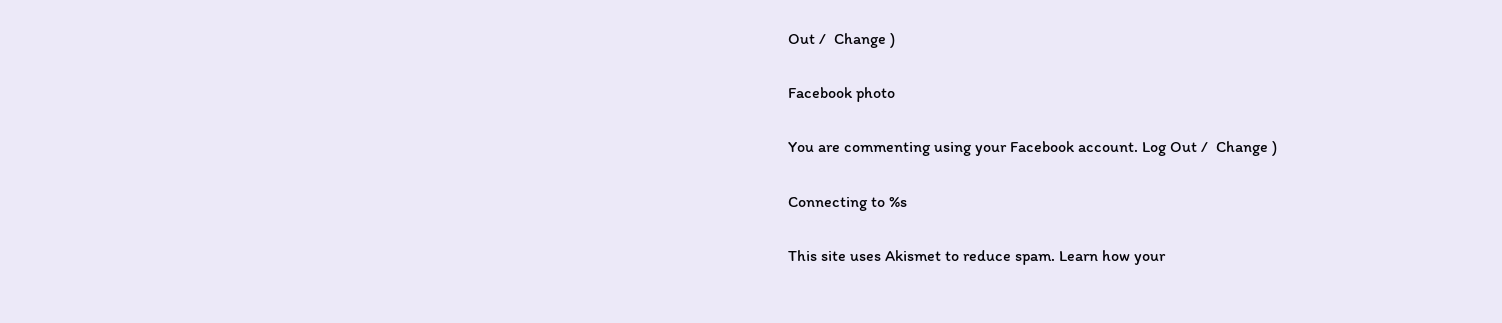Out /  Change )

Facebook photo

You are commenting using your Facebook account. Log Out /  Change )

Connecting to %s

This site uses Akismet to reduce spam. Learn how your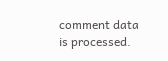comment data is processed.